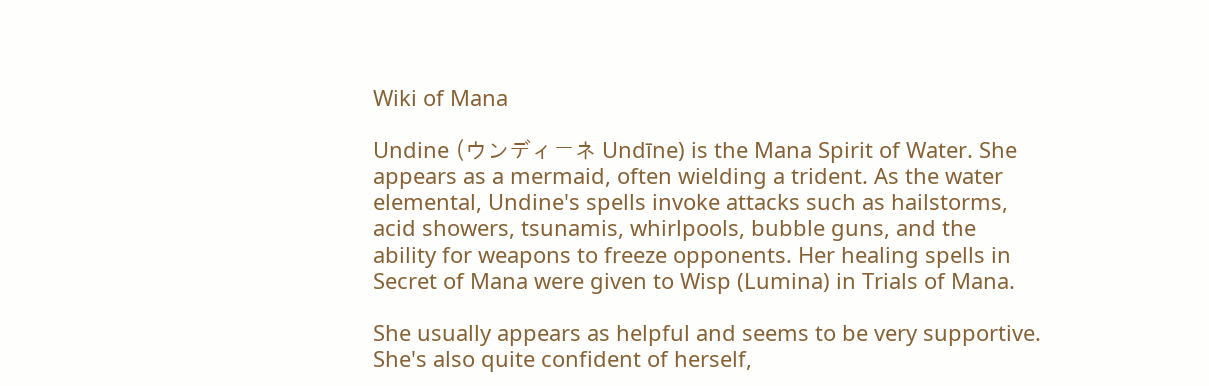Wiki of Mana

Undine (ウンディーネ Undīne) is the Mana Spirit of Water. She appears as a mermaid, often wielding a trident. As the water elemental, Undine's spells invoke attacks such as hailstorms, acid showers, tsunamis, whirlpools, bubble guns, and the ability for weapons to freeze opponents. Her healing spells in Secret of Mana were given to Wisp (Lumina) in Trials of Mana.

She usually appears as helpful and seems to be very supportive. She's also quite confident of herself,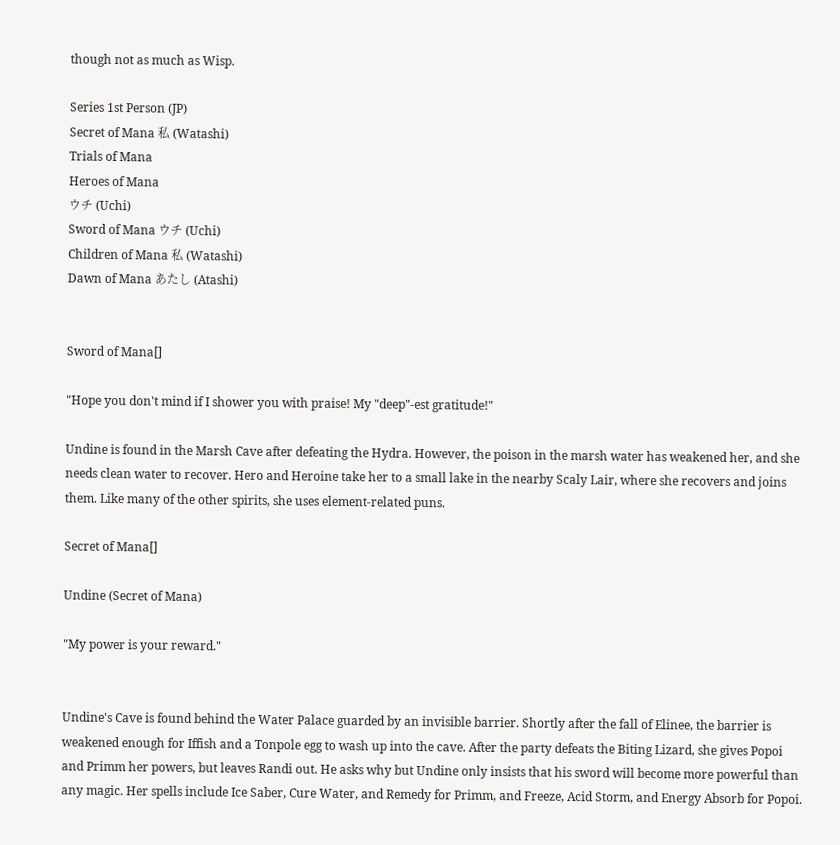though not as much as Wisp.

Series 1st Person (JP)
Secret of Mana 私 (Watashi)
Trials of Mana
Heroes of Mana
ウチ (Uchi)
Sword of Mana ウチ (Uchi)
Children of Mana 私 (Watashi)
Dawn of Mana あたし (Atashi)


Sword of Mana[]

"Hope you don't mind if I shower you with praise! My "deep"-est gratitude!"

Undine is found in the Marsh Cave after defeating the Hydra. However, the poison in the marsh water has weakened her, and she needs clean water to recover. Hero and Heroine take her to a small lake in the nearby Scaly Lair, where she recovers and joins them. Like many of the other spirits, she uses element-related puns.

Secret of Mana[]

Undine (Secret of Mana)

"My power is your reward."


Undine's Cave is found behind the Water Palace guarded by an invisible barrier. Shortly after the fall of Elinee, the barrier is weakened enough for Iffish and a Tonpole egg to wash up into the cave. After the party defeats the Biting Lizard, she gives Popoi and Primm her powers, but leaves Randi out. He asks why but Undine only insists that his sword will become more powerful than any magic. Her spells include Ice Saber, Cure Water, and Remedy for Primm, and Freeze, Acid Storm, and Energy Absorb for Popoi.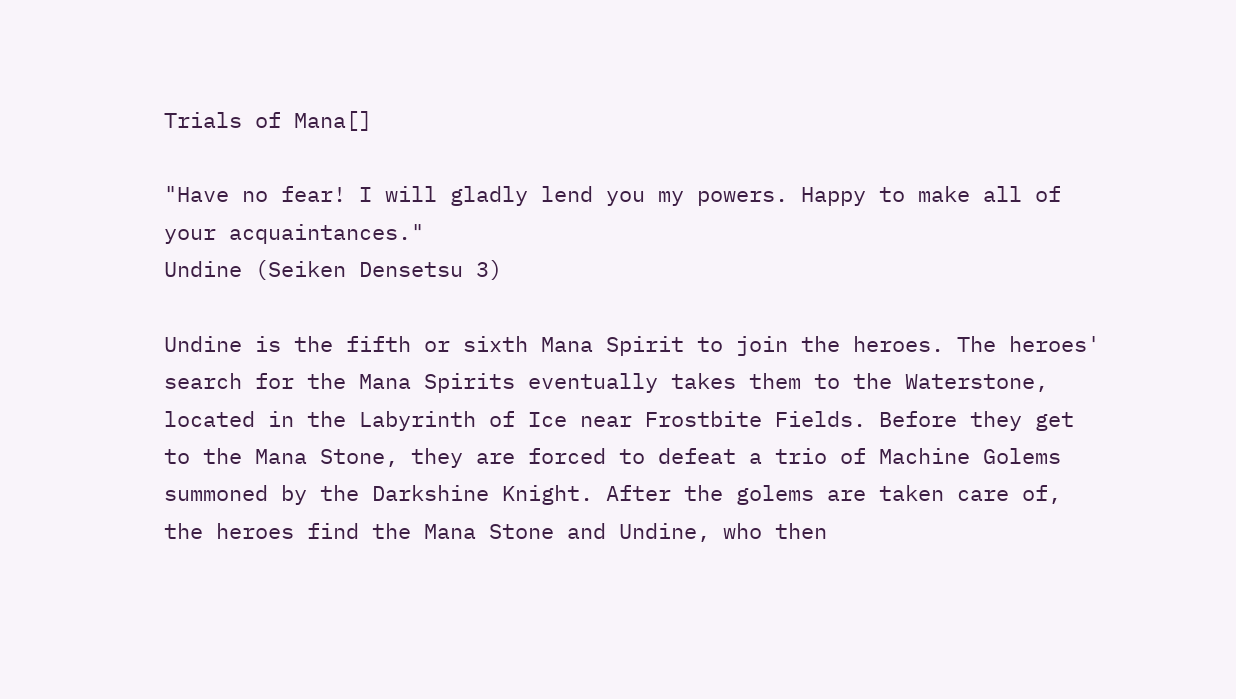Trials of Mana[]

"Have no fear! I will gladly lend you my powers. Happy to make all of your acquaintances."
Undine (Seiken Densetsu 3)

Undine is the fifth or sixth Mana Spirit to join the heroes. The heroes' search for the Mana Spirits eventually takes them to the Waterstone, located in the Labyrinth of Ice near Frostbite Fields. Before they get to the Mana Stone, they are forced to defeat a trio of Machine Golems summoned by the Darkshine Knight. After the golems are taken care of, the heroes find the Mana Stone and Undine, who then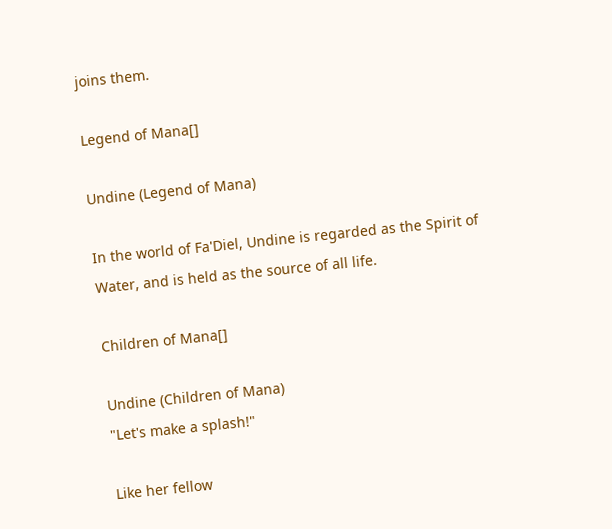joins them.

Legend of Mana[]

Undine (Legend of Mana)

In the world of Fa'Diel, Undine is regarded as the Spirit of Water, and is held as the source of all life.

Children of Mana[]

Undine (Children of Mana)
"Let's make a splash!"

Like her fellow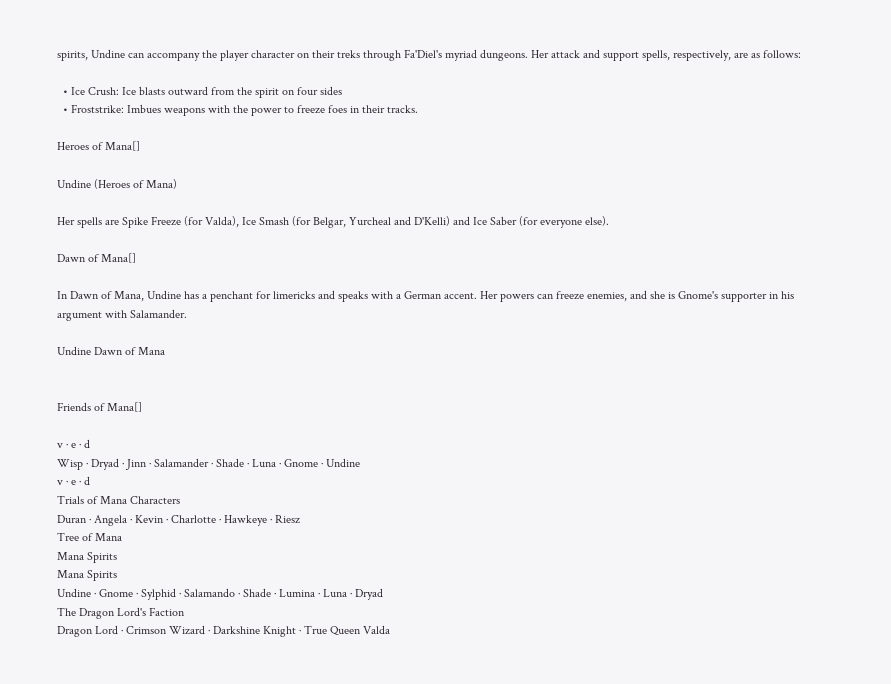spirits, Undine can accompany the player character on their treks through Fa'Diel's myriad dungeons. Her attack and support spells, respectively, are as follows:

  • Ice Crush: Ice blasts outward from the spirit on four sides
  • Froststrike: Imbues weapons with the power to freeze foes in their tracks.

Heroes of Mana[]

Undine (Heroes of Mana)

Her spells are Spike Freeze (for Valda), Ice Smash (for Belgar, Yurcheal and D'Kelli) and Ice Saber (for everyone else).

Dawn of Mana[]

In Dawn of Mana, Undine has a penchant for limericks and speaks with a German accent. Her powers can freeze enemies, and she is Gnome's supporter in his argument with Salamander.

Undine Dawn of Mana


Friends of Mana[]

v · e · d
Wisp · Dryad · Jinn · Salamander · Shade · Luna · Gnome · Undine
v · e · d
Trials of Mana Characters
Duran · Angela · Kevin · Charlotte · Hawkeye · Riesz
Tree of Mana
Mana Spirits
Mana Spirits
Undine · Gnome · Sylphid · Salamando · Shade · Lumina · Luna · Dryad
The Dragon Lord's Faction
Dragon Lord · Crimson Wizard · Darkshine Knight · True Queen Valda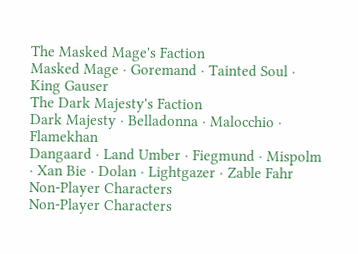The Masked Mage's Faction
Masked Mage · Goremand · Tainted Soul · King Gauser
The Dark Majesty's Faction
Dark Majesty · Belladonna · Malocchio · Flamekhan
Dangaard · Land Umber · Fiegmund · Mispolm · Xan Bie · Dolan · Lightgazer · Zable Fahr
Non-Player Characters
Non-Player Characters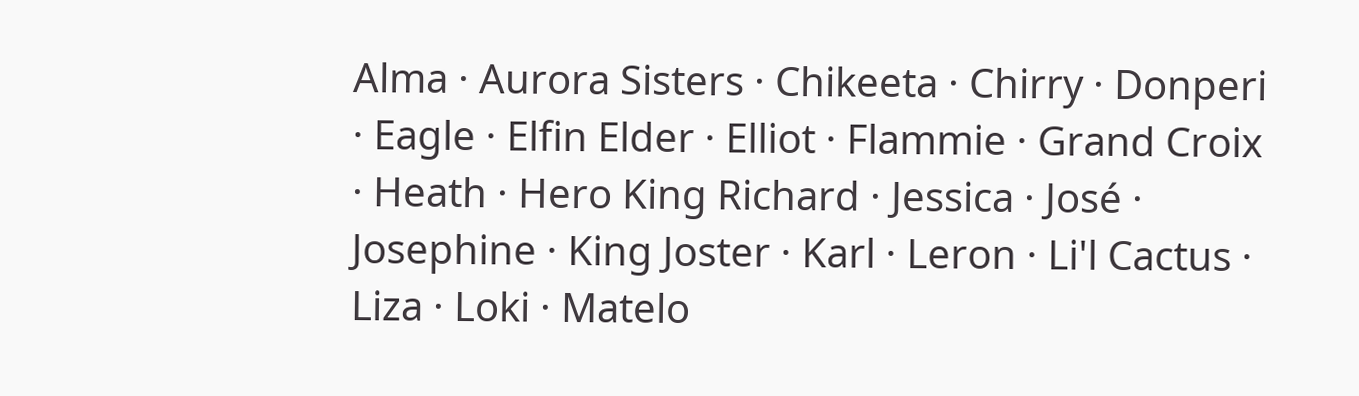Alma · Aurora Sisters · Chikeeta · Chirry · Donperi · Eagle · Elfin Elder · Elliot · Flammie · Grand Croix · Heath · Hero King Richard · Jessica · José · Josephine · King Joster · Karl · Leron · Li'l Cactus · Liza · Loki · Matelo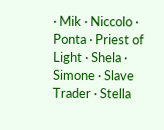· Mik · Niccolo · Ponta · Priest of Light · Shela · Simone · Slave Trader · Stella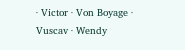· Victor · Von Boyage · Vuscav · Wendy